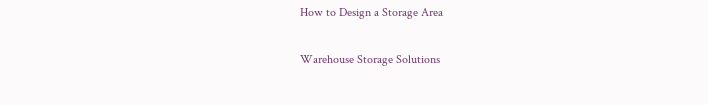How to Design a Storage Area

Warehouse Storage Solutions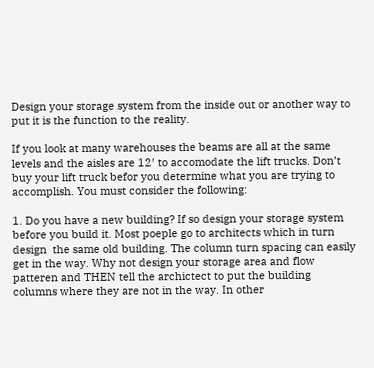Design your storage system from the inside out or another way to put it is the function to the reality.

If you look at many warehouses the beams are all at the same levels and the aisles are 12′ to accomodate the lift trucks. Don’t buy your lift truck befor you determine what you are trying to accomplish. You must consider the following:

1. Do you have a new building? If so design your storage system before you build it. Most poeple go to architects which in turn design  the same old building. The column turn spacing can easily get in the way. Why not design your storage area and flow patteren and THEN tell the archictect to put the building columns where they are not in the way. In other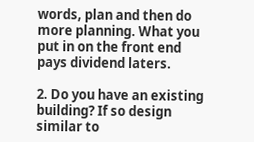words, plan and then do more planning. What you put in on the front end pays dividend laters.

2. Do you have an existing building? If so design similar to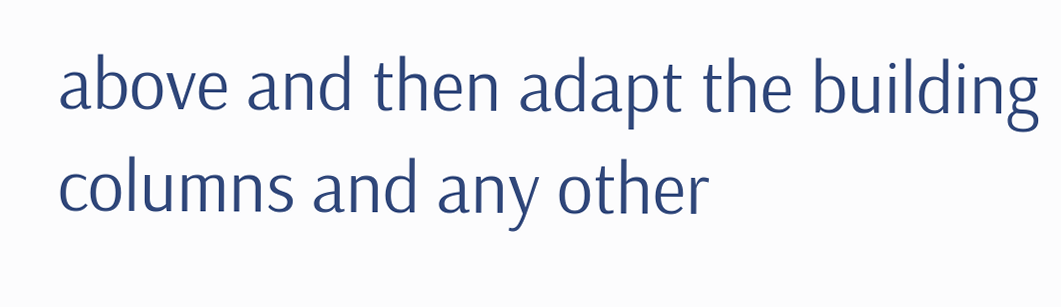above and then adapt the building columns and any other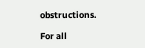obstructions.

For all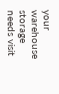your warehouse storage needs visit